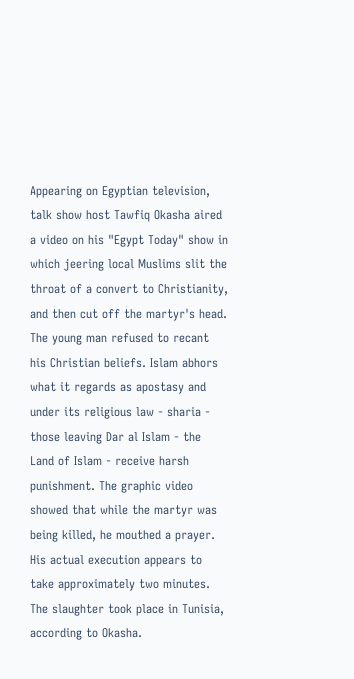Appearing on Egyptian television, talk show host Tawfiq Okasha aired a video on his "Egypt Today" show in which jeering local Muslims slit the throat of a convert to Christianity, and then cut off the martyr's head. The young man refused to recant his Christian beliefs. Islam abhors what it regards as apostasy and under its religious law - sharia - those leaving Dar al Islam - the Land of Islam - receive harsh punishment. The graphic video showed that while the martyr was being killed, he mouthed a prayer. His actual execution appears to take approximately two minutes. The slaughter took place in Tunisia, according to Okasha.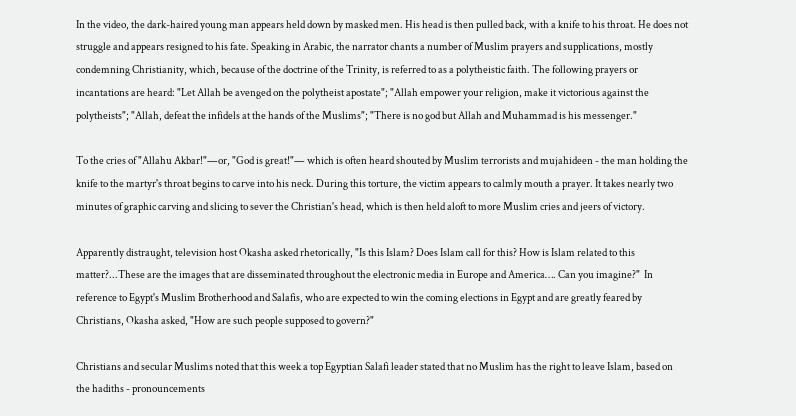In the video, the dark-haired young man appears held down by masked men. His head is then pulled back, with a knife to his throat. He does not struggle and appears resigned to his fate. Speaking in Arabic, the narrator chants a number of Muslim prayers and supplications, mostly condemning Christianity, which, because of the doctrine of the Trinity, is referred to as a polytheistic faith. The following prayers or incantations are heard: "Let Allah be avenged on the polytheist apostate"; "Allah empower your religion, make it victorious against the polytheists"; "Allah, defeat the infidels at the hands of the Muslims"; "There is no god but Allah and Muhammad is his messenger."

To the cries of "Allahu Akbar!"—or, "God is great!"— which is often heard shouted by Muslim terrorists and mujahideen - the man holding the knife to the martyr's throat begins to carve into his neck. During this torture, the victim appears to calmly mouth a prayer. It takes nearly two minutes of graphic carving and slicing to sever the Christian's head, which is then held aloft to more Muslim cries and jeers of victory.

Apparently distraught, television host Okasha asked rhetorically, "Is this Islam? Does Islam call for this? How is Islam related to this matter?...These are the images that are disseminated throughout the electronic media in Europe and America…. Can you imagine?"  In reference to Egypt's Muslim Brotherhood and Salafis, who are expected to win the coming elections in Egypt and are greatly feared by Christians, Okasha asked, "How are such people supposed to govern?"

Christians and secular Muslims noted that this week a top Egyptian Salafi leader stated that no Muslim has the right to leave Islam, based on the hadiths - pronouncements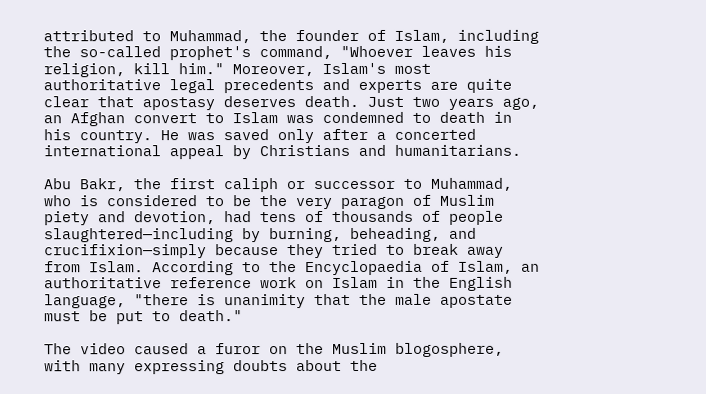attributed to Muhammad, the founder of Islam, including the so-called prophet's command, "Whoever leaves his religion, kill him." Moreover, Islam's most authoritative legal precedents and experts are quite clear that apostasy deserves death. Just two years ago, an Afghan convert to Islam was condemned to death in his country. He was saved only after a concerted international appeal by Christians and humanitarians.

Abu Bakr, the first caliph or successor to Muhammad, who is considered to be the very paragon of Muslim piety and devotion, had tens of thousands of people slaughtered—including by burning, beheading, and crucifixion—simply because they tried to break away from Islam. According to the Encyclopaedia of Islam, an authoritative reference work on Islam in the English language, "there is unanimity that the male apostate must be put to death."

The video caused a furor on the Muslim blogosphere, with many expressing doubts about the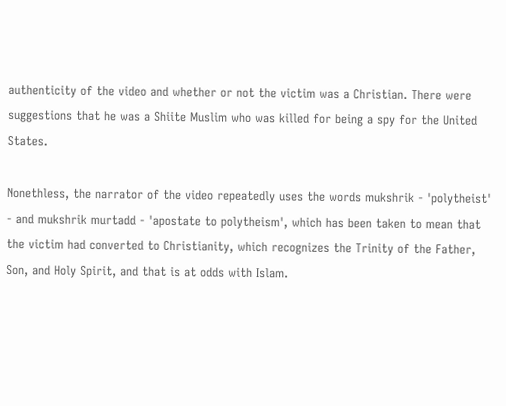authenticity of the video and whether or not the victim was a Christian. There were suggestions that he was a Shiite Muslim who was killed for being a spy for the United States.

Nonethless, the narrator of the video repeatedly uses the words mukshrik - 'polytheist' - and mukshrik murtadd - 'apostate to polytheism', which has been taken to mean that the victim had converted to Christianity, which recognizes the Trinity of the Father, Son, and Holy Spirit, and that is at odds with Islam.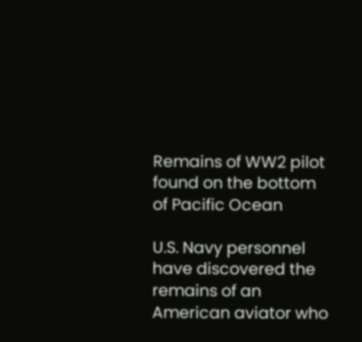Remains of WW2 pilot found on the bottom of Pacific Ocean

U.S. Navy personnel have discovered the remains of an American aviator who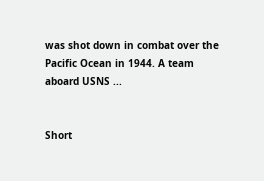was shot down in combat over the Pacific Ocean in 1944. A team aboard USNS ...


Short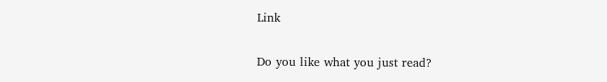Link

Do you like what you just read?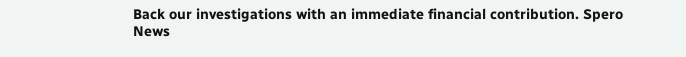Back our investigations with an immediate financial contribution. Spero News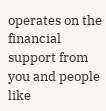operates on the financial support from you and people like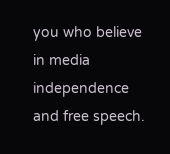you who believe in media independence and free speech.